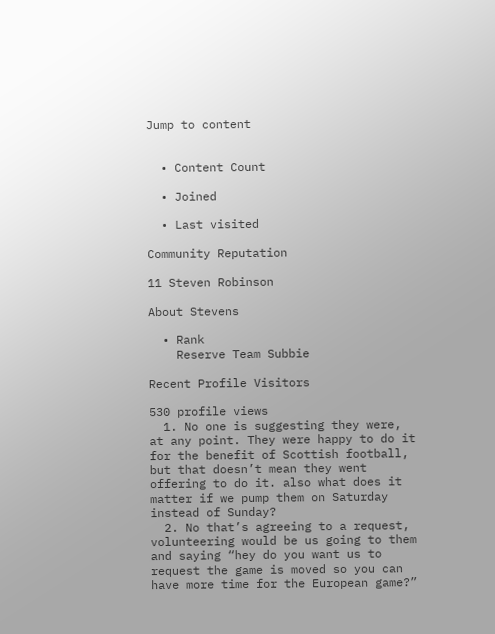Jump to content


  • Content Count

  • Joined

  • Last visited

Community Reputation

11 Steven Robinson

About Stevens

  • Rank
    Reserve Team Subbie

Recent Profile Visitors

530 profile views
  1. No one is suggesting they were, at any point. They were happy to do it for the benefit of Scottish football, but that doesn’t mean they went offering to do it. also what does it matter if we pump them on Saturday instead of Sunday?
  2. No that’s agreeing to a request, volunteering would be us going to them and saying “hey do you want us to request the game is moved so you can have more time for the European game?”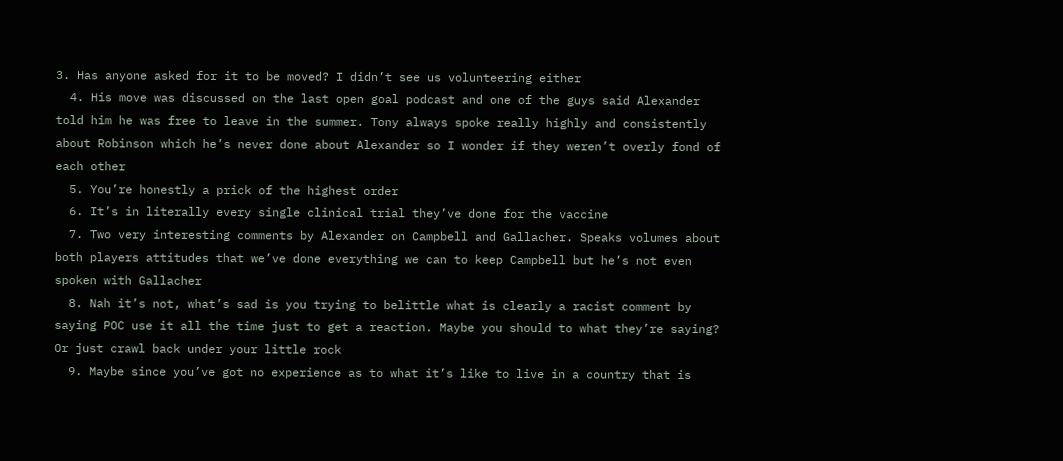3. Has anyone asked for it to be moved? I didn’t see us volunteering either
  4. His move was discussed on the last open goal podcast and one of the guys said Alexander told him he was free to leave in the summer. Tony always spoke really highly and consistently about Robinson which he’s never done about Alexander so I wonder if they weren’t overly fond of each other
  5. You’re honestly a prick of the highest order
  6. It’s in literally every single clinical trial they’ve done for the vaccine
  7. Two very interesting comments by Alexander on Campbell and Gallacher. Speaks volumes about both players attitudes that we’ve done everything we can to keep Campbell but he’s not even spoken with Gallacher
  8. Nah it’s not, what’s sad is you trying to belittle what is clearly a racist comment by saying POC use it all the time just to get a reaction. Maybe you should to what they’re saying? Or just crawl back under your little rock
  9. Maybe since you’ve got no experience as to what it’s like to live in a country that is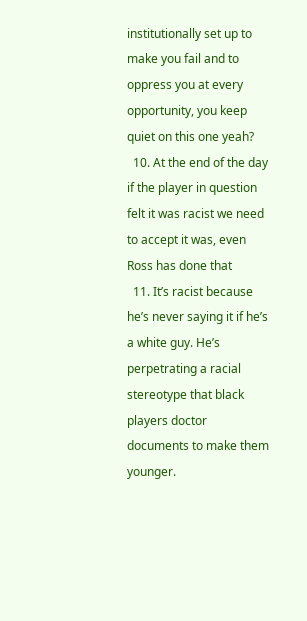institutionally set up to make you fail and to oppress you at every opportunity, you keep quiet on this one yeah?
  10. At the end of the day if the player in question felt it was racist we need to accept it was, even Ross has done that
  11. It’s racist because he’s never saying it if he’s a white guy. He’s perpetrating a racial stereotype that black players doctor documents to make them younger.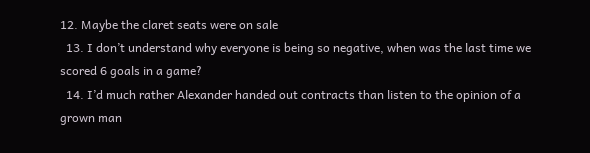12. Maybe the claret seats were on sale
  13. I don’t understand why everyone is being so negative, when was the last time we scored 6 goals in a game?
  14. I’d much rather Alexander handed out contracts than listen to the opinion of a grown man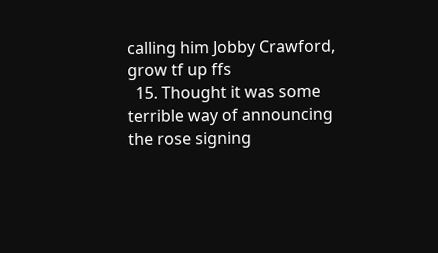calling him Jobby Crawford, grow tf up ffs
  15. Thought it was some terrible way of announcing the rose signing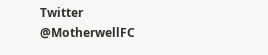Twitter @MotherwellFC